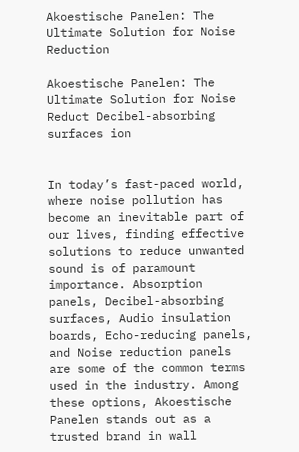Akoestische Panelen: The Ultimate Solution for Noise Reduction

Akoestische Panelen: The Ultimate Solution for Noise Reduct Decibel-absorbing surfaces ion


In today’s fast-paced world, where noise pollution has become an inevitable part of our lives, finding effective solutions to reduce unwanted sound is of paramount importance. Absorption panels, Decibel-absorbing surfaces, Audio insulation boards, Echo-reducing panels, and Noise reduction panels are some of the common terms used in the industry. Among these options, Akoestische Panelen stands out as a trusted brand in wall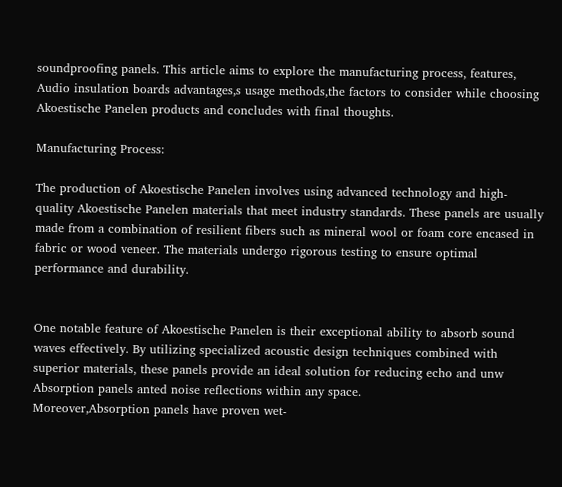soundproofing panels. This article aims to explore the manufacturing process, features, Audio insulation boards advantages,s usage methods,the factors to consider while choosing Akoestische Panelen products and concludes with final thoughts.

Manufacturing Process:

The production of Akoestische Panelen involves using advanced technology and high-quality Akoestische Panelen materials that meet industry standards. These panels are usually made from a combination of resilient fibers such as mineral wool or foam core encased in fabric or wood veneer. The materials undergo rigorous testing to ensure optimal performance and durability.


One notable feature of Akoestische Panelen is their exceptional ability to absorb sound waves effectively. By utilizing specialized acoustic design techniques combined with superior materials, these panels provide an ideal solution for reducing echo and unw Absorption panels anted noise reflections within any space.
Moreover,Absorption panels have proven wet-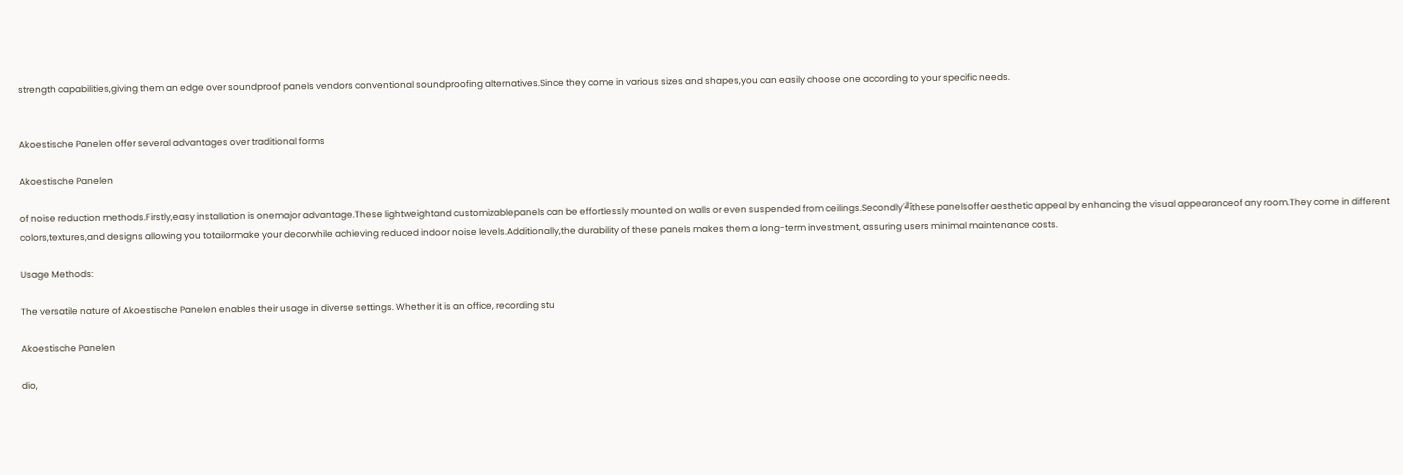strength capabilities,giving them an edge over soundproof panels vendors conventional soundproofing alternatives.Since they come in various sizes and shapes,you can easily choose one according to your specific needs.


Akoestische Panelen offer several advantages over traditional forms

Akoestische Panelen

of noise reduction methods.Firstly,easy installation is onemajor advantage.These lightweightand customizablepanels can be effortlessly mounted on walls or even suspended from ceilings.Secondly´╝îthese panelsoffer aesthetic appeal by enhancing the visual appearanceof any room.They come in different colors,textures,and designs allowing you totailormake your decorwhile achieving reduced indoor noise levels.Additionally,the durability of these panels makes them a long-term investment, assuring users minimal maintenance costs.

Usage Methods:

The versatile nature of Akoestische Panelen enables their usage in diverse settings. Whether it is an office, recording stu

Akoestische Panelen

dio,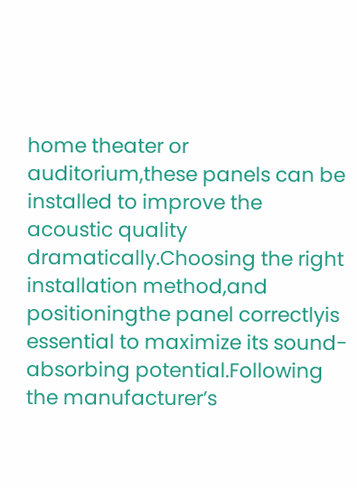home theater or auditorium,these panels can be installed to improve the acoustic quality dramatically.Choosing the right installation method,and positioningthe panel correctlyis essential to maximize its sound-absorbing potential.Following the manufacturer’s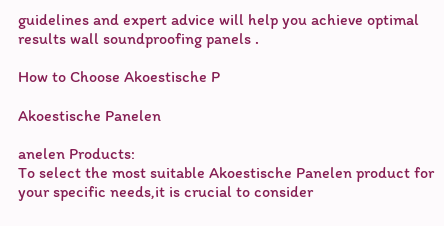guidelines and expert advice will help you achieve optimal results wall soundproofing panels .

How to Choose Akoestische P

Akoestische Panelen

anelen Products:
To select the most suitable Akoestische Panelen product for your specific needs,it is crucial to consider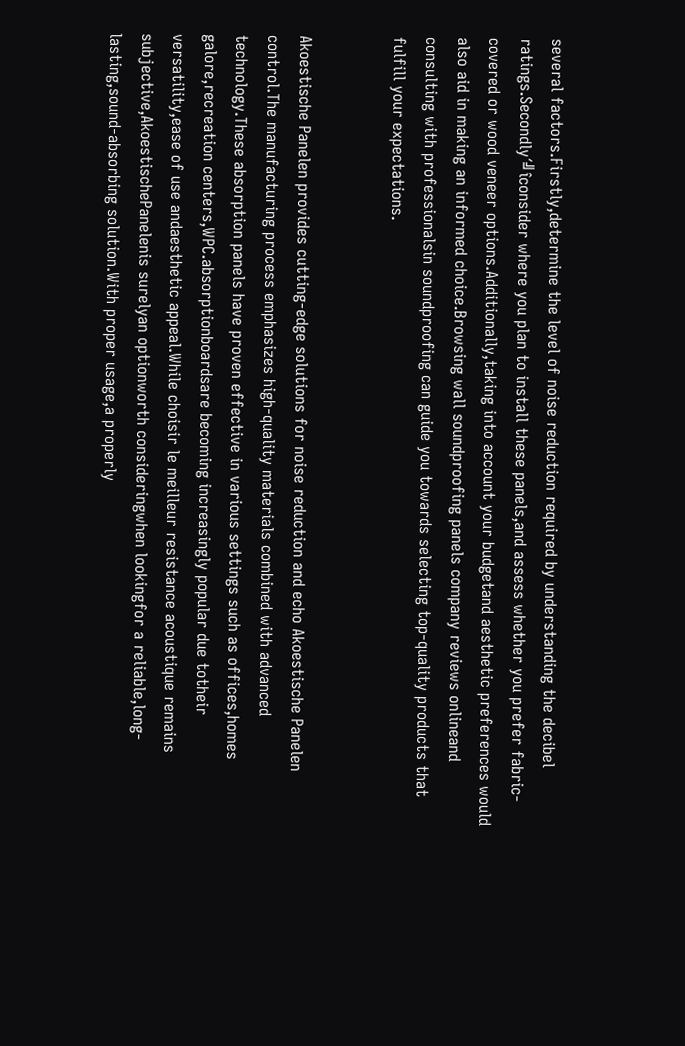several factors.Firstly,determine the level of noise reduction required by understanding the decibel ratings.Secondly´╝îconsider where you plan to install these panels,and assess whether you prefer fabric-covered or wood veneer options.Additionally,taking into account your budgetand aesthetic preferences would also aid in making an informed choice.Browsing wall soundproofing panels company reviews onlineand consulting with professionalsin soundproofing can guide you towards selecting top-quality products that fulfill your expectations.


Akoestische Panelen provides cutting-edge solutions for noise reduction and echo Akoestische Panelen control.The manufacturing process emphasizes high-quality materials combined with advanced technology.These absorption panels have proven effective in various settings such as offices,homes galore,recreation centers,WPC.absorptionboardsare becoming increasingly popular due totheir versatility,ease of use andaesthetic appeal.While choisir le meilleur resistance acoustique remains subjective,AkoestischePanelenis surelyan optionworth consideringwhen lookingfor a reliable,long-lasting,sound-absorbing solution.With proper usage,a properly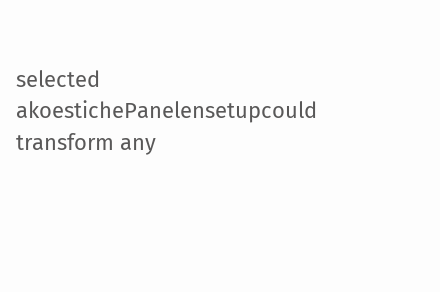selected akoestichePanelensetupcould transform any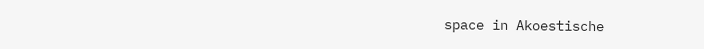space in Akoestische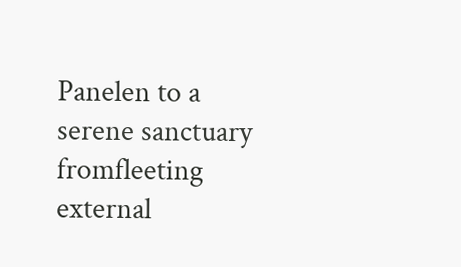Panelen to a serene sanctuary fromfleeting external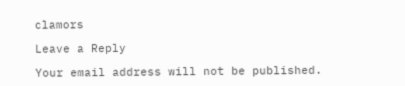clamors

Leave a Reply

Your email address will not be published.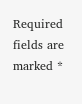Required fields are marked *